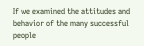If we examined the attitudes and behavior of the many successful people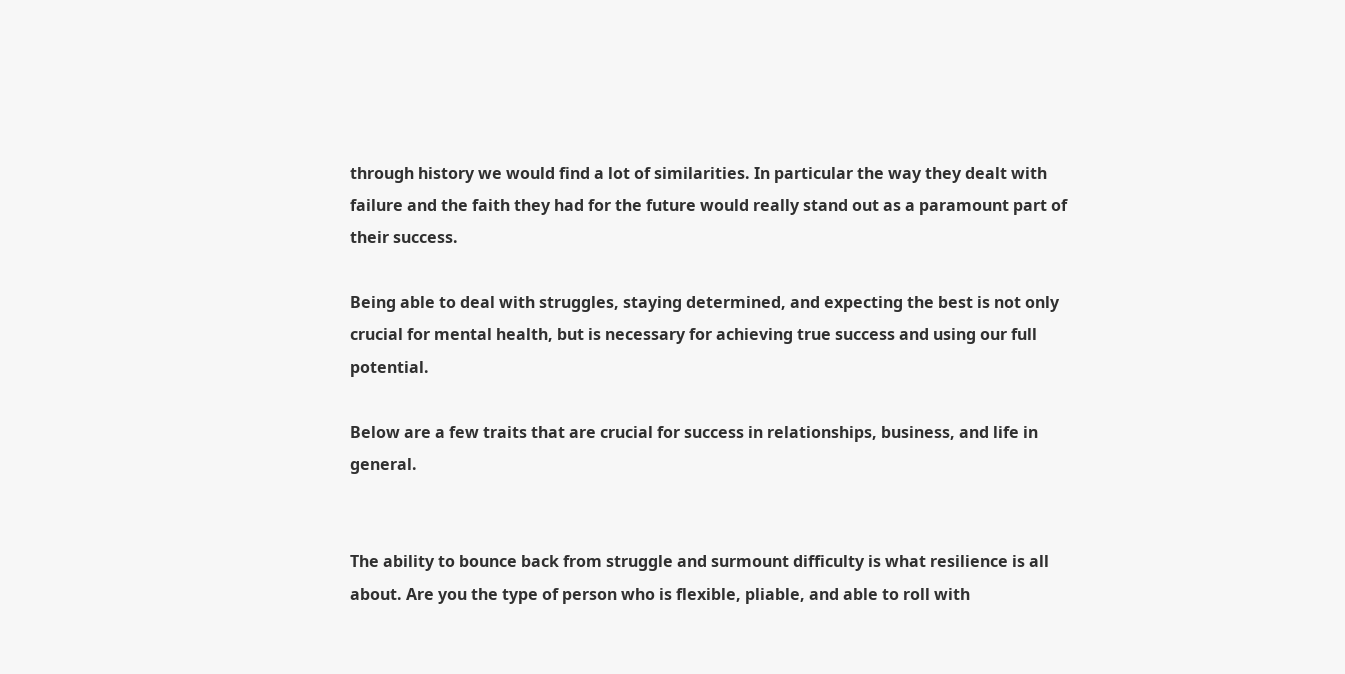through history we would find a lot of similarities. In particular the way they dealt with failure and the faith they had for the future would really stand out as a paramount part of their success.

Being able to deal with struggles, staying determined, and expecting the best is not only crucial for mental health, but is necessary for achieving true success and using our full potential.

Below are a few traits that are crucial for success in relationships, business, and life in general.


The ability to bounce back from struggle and surmount difficulty is what resilience is all about. Are you the type of person who is flexible, pliable, and able to roll with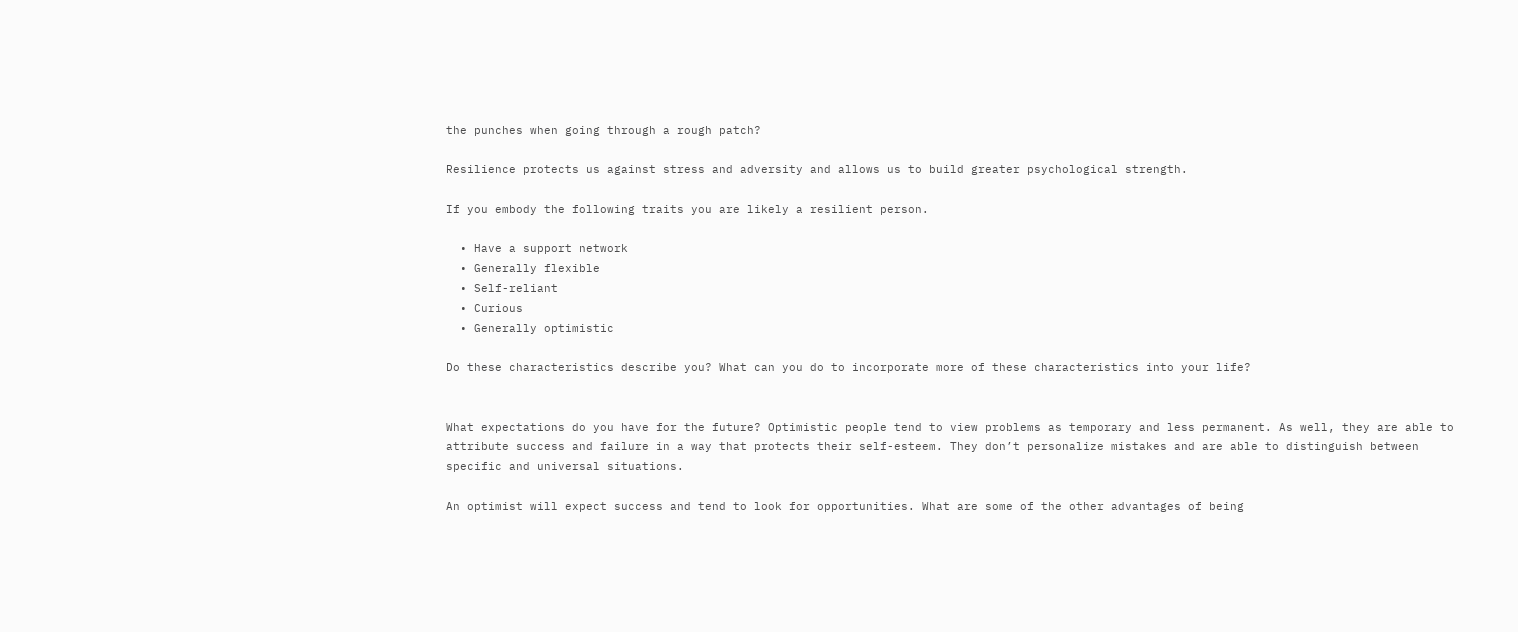the punches when going through a rough patch?

Resilience protects us against stress and adversity and allows us to build greater psychological strength.

If you embody the following traits you are likely a resilient person.

  • Have a support network
  • Generally flexible
  • Self-reliant
  • Curious
  • Generally optimistic

Do these characteristics describe you? What can you do to incorporate more of these characteristics into your life?


What expectations do you have for the future? Optimistic people tend to view problems as temporary and less permanent. As well, they are able to attribute success and failure in a way that protects their self-esteem. They don’t personalize mistakes and are able to distinguish between specific and universal situations.

An optimist will expect success and tend to look for opportunities. What are some of the other advantages of being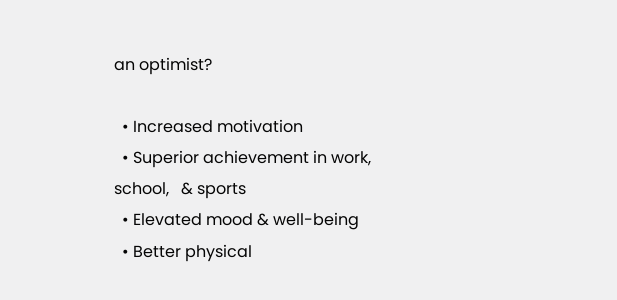an optimist?

  • Increased motivation
  • Superior achievement in work, school,   & sports
  • Elevated mood & well-being
  • Better physical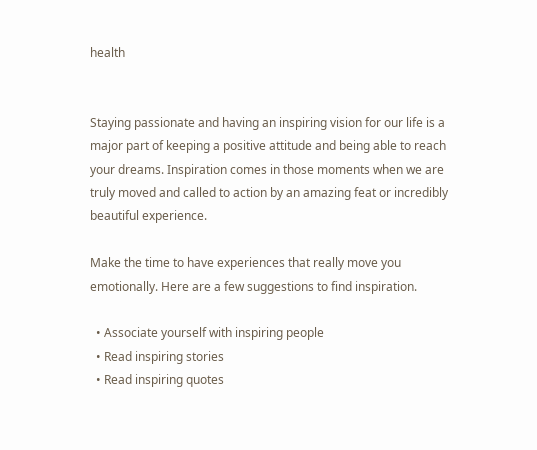health


Staying passionate and having an inspiring vision for our life is a major part of keeping a positive attitude and being able to reach your dreams. Inspiration comes in those moments when we are truly moved and called to action by an amazing feat or incredibly beautiful experience.

Make the time to have experiences that really move you emotionally. Here are a few suggestions to find inspiration.

  • Associate yourself with inspiring people
  • Read inspiring stories
  • Read inspiring quotes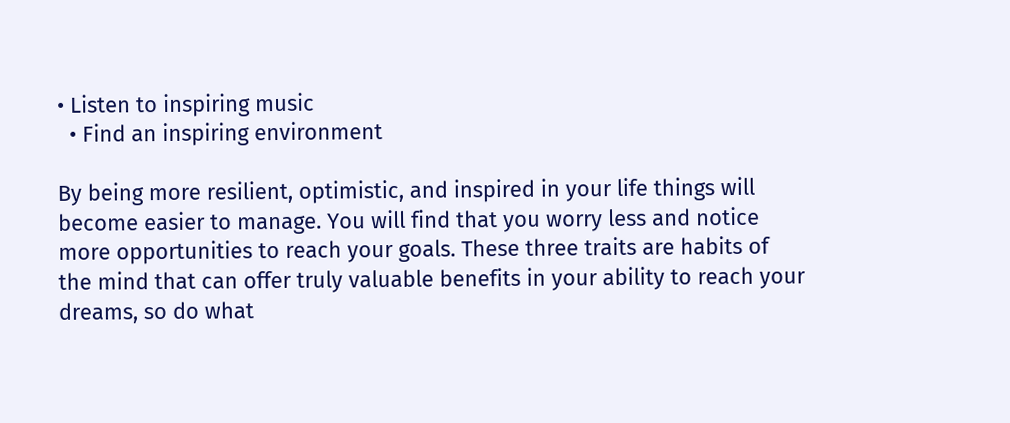• Listen to inspiring music
  • Find an inspiring environment

By being more resilient, optimistic, and inspired in your life things will become easier to manage. You will find that you worry less and notice more opportunities to reach your goals. These three traits are habits of the mind that can offer truly valuable benefits in your ability to reach your dreams, so do what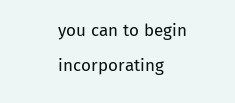you can to begin incorporating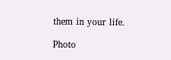them in your life.

Photo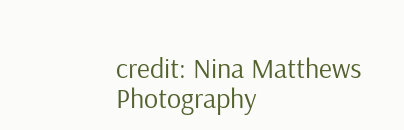credit: Nina Matthews Photography